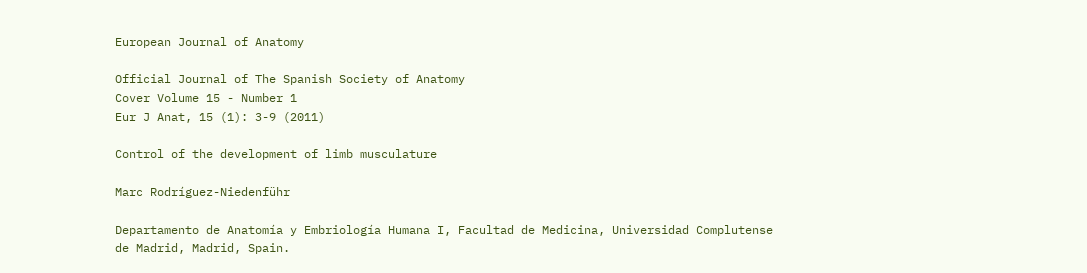European Journal of Anatomy

Official Journal of The Spanish Society of Anatomy
Cover Volume 15 - Number 1
Eur J Anat, 15 (1): 3-9 (2011)

Control of the development of limb musculature

Marc Rodríguez-Niedenführ

Departamento de Anatomía y Embriología Humana I, Facultad de Medicina, Universidad Complutense de Madrid, Madrid, Spain.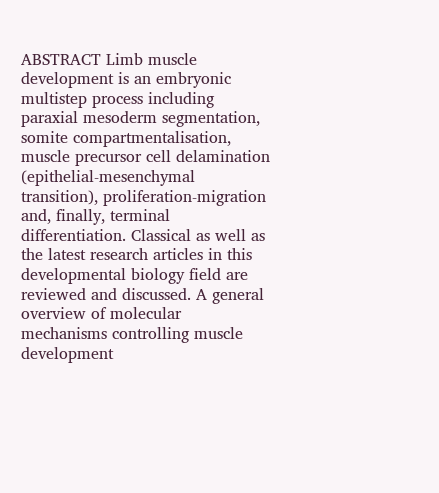ABSTRACT Limb muscle development is an embryonic multistep process including paraxial mesoderm segmentation, somite compartmentalisation, muscle precursor cell delamination (epithelial-mesenchymal transition), proliferation-migration and, finally, terminal differentiation. Classical as well as the latest research articles in this developmental biology field are reviewed and discussed. A general overview of molecular mechanisms controlling muscle development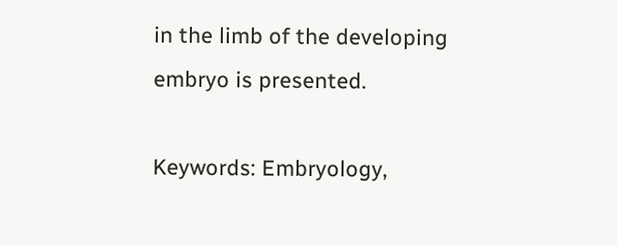in the limb of the developing embryo is presented.

Keywords: Embryology,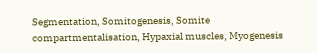Segmentation, Somitogenesis, Somite compartmentalisation, Hypaxial muscles, Myogenesis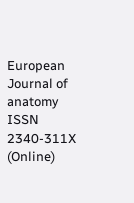European Journal of anatomy
ISSN 2340-311X (Online)